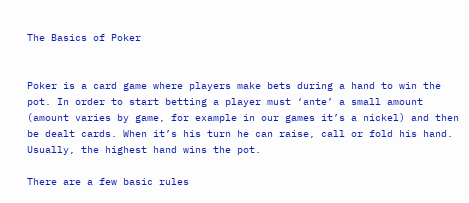The Basics of Poker


Poker is a card game where players make bets during a hand to win the pot. In order to start betting a player must ‘ante’ a small amount (amount varies by game, for example in our games it’s a nickel) and then be dealt cards. When it’s his turn he can raise, call or fold his hand. Usually, the highest hand wins the pot.

There are a few basic rules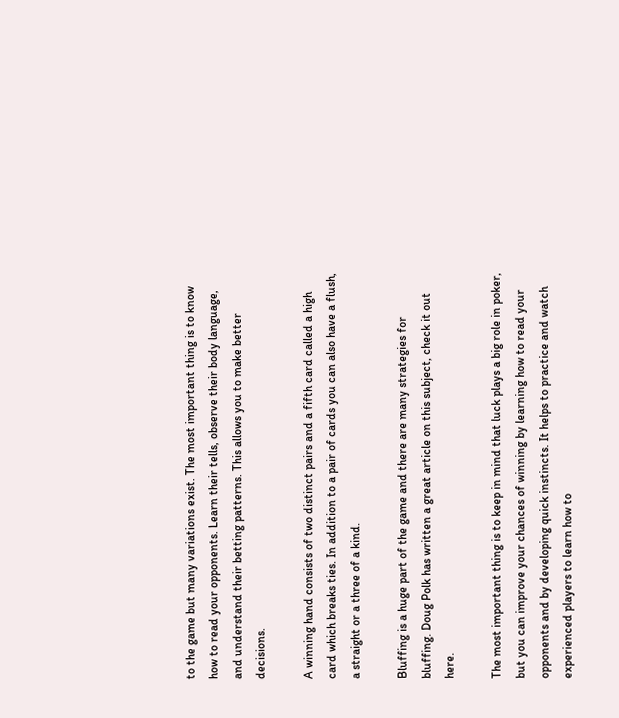to the game but many variations exist. The most important thing is to know how to read your opponents. Learn their tells, observe their body language, and understand their betting patterns. This allows you to make better decisions.

A winning hand consists of two distinct pairs and a fifth card called a high card which breaks ties. In addition to a pair of cards you can also have a flush, a straight or a three of a kind.

Bluffing is a huge part of the game and there are many strategies for bluffing. Doug Polk has written a great article on this subject, check it out here.

The most important thing is to keep in mind that luck plays a big role in poker, but you can improve your chances of winning by learning how to read your opponents and by developing quick instincts. It helps to practice and watch experienced players to learn how to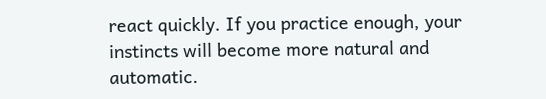react quickly. If you practice enough, your instincts will become more natural and automatic.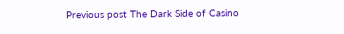Previous post The Dark Side of Casino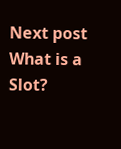Next post What is a Slot?